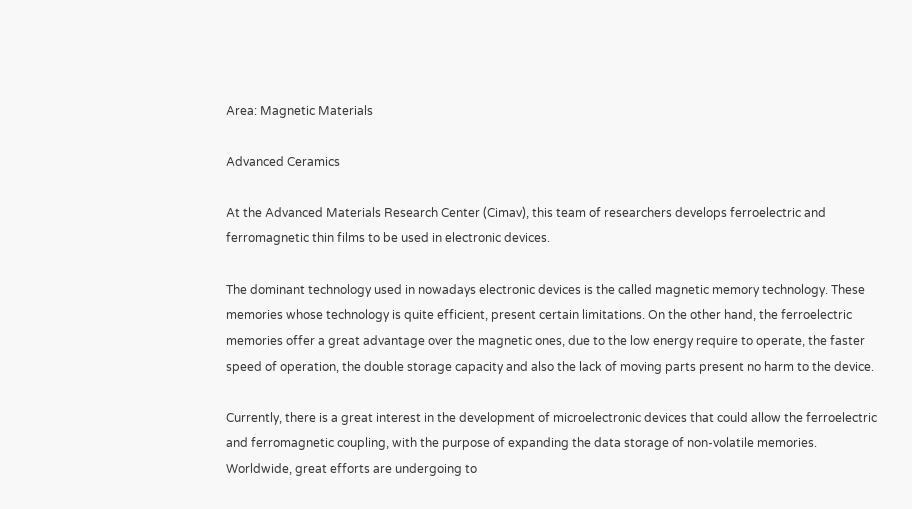Area: Magnetic Materials

Advanced Ceramics

At the Advanced Materials Research Center (Cimav), this team of researchers develops ferroelectric and ferromagnetic thin films to be used in electronic devices.

The dominant technology used in nowadays electronic devices is the called magnetic memory technology. These memories whose technology is quite efficient, present certain limitations. On the other hand, the ferroelectric memories offer a great advantage over the magnetic ones, due to the low energy require to operate, the faster speed of operation, the double storage capacity and also the lack of moving parts present no harm to the device.

Currently, there is a great interest in the development of microelectronic devices that could allow the ferroelectric and ferromagnetic coupling, with the purpose of expanding the data storage of non-volatile memories. Worldwide, great efforts are undergoing to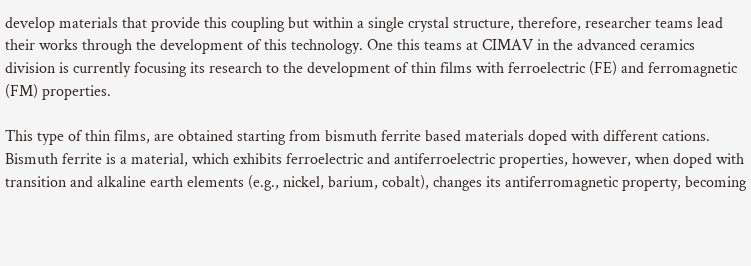develop materials that provide this coupling but within a single crystal structure, therefore, researcher teams lead their works through the development of this technology. One this teams at CIMAV in the advanced ceramics division is currently focusing its research to the development of thin films with ferroelectric (FE) and ferromagnetic (FM) properties.

This type of thin films, are obtained starting from bismuth ferrite based materials doped with different cations. Bismuth ferrite is a material, which exhibits ferroelectric and antiferroelectric properties, however, when doped with transition and alkaline earth elements (e.g., nickel, barium, cobalt), changes its antiferromagnetic property, becoming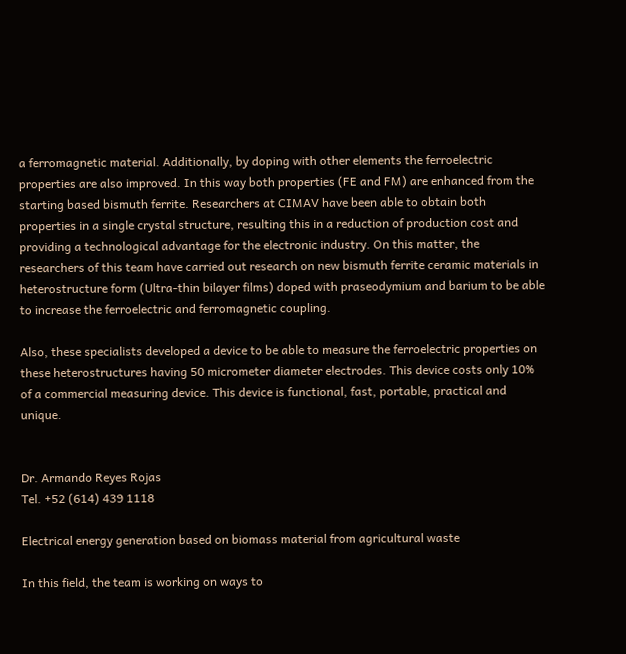a ferromagnetic material. Additionally, by doping with other elements the ferroelectric properties are also improved. In this way both properties (FE and FM) are enhanced from the starting based bismuth ferrite. Researchers at CIMAV have been able to obtain both properties in a single crystal structure, resulting this in a reduction of production cost and providing a technological advantage for the electronic industry. On this matter, the researchers of this team have carried out research on new bismuth ferrite ceramic materials in heterostructure form (Ultra-thin bilayer films) doped with praseodymium and barium to be able to increase the ferroelectric and ferromagnetic coupling.

Also, these specialists developed a device to be able to measure the ferroelectric properties on these heterostructures having 50 micrometer diameter electrodes. This device costs only 10% of a commercial measuring device. This device is functional, fast, portable, practical and unique.


Dr. Armando Reyes Rojas
Tel. +52 (614) 439 1118

Electrical energy generation based on biomass material from agricultural waste

In this field, the team is working on ways to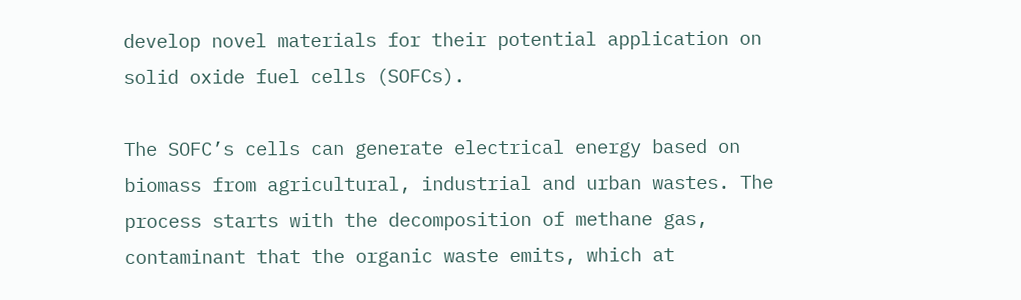develop novel materials for their potential application on solid oxide fuel cells (SOFCs).

The SOFC’s cells can generate electrical energy based on biomass from agricultural, industrial and urban wastes. The process starts with the decomposition of methane gas, contaminant that the organic waste emits, which at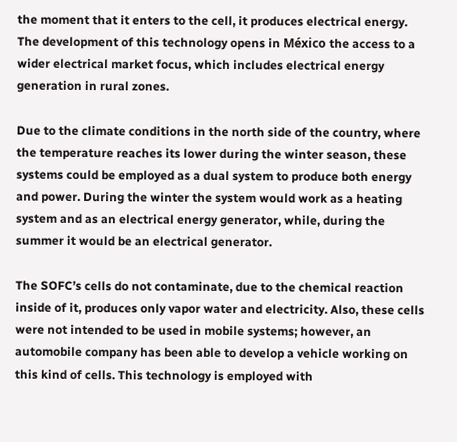the moment that it enters to the cell, it produces electrical energy. The development of this technology opens in México the access to a wider electrical market focus, which includes electrical energy generation in rural zones.

Due to the climate conditions in the north side of the country, where the temperature reaches its lower during the winter season, these systems could be employed as a dual system to produce both energy and power. During the winter the system would work as a heating system and as an electrical energy generator, while, during the summer it would be an electrical generator.

The SOFC’s cells do not contaminate, due to the chemical reaction inside of it, produces only vapor water and electricity. Also, these cells were not intended to be used in mobile systems; however, an automobile company has been able to develop a vehicle working on this kind of cells. This technology is employed with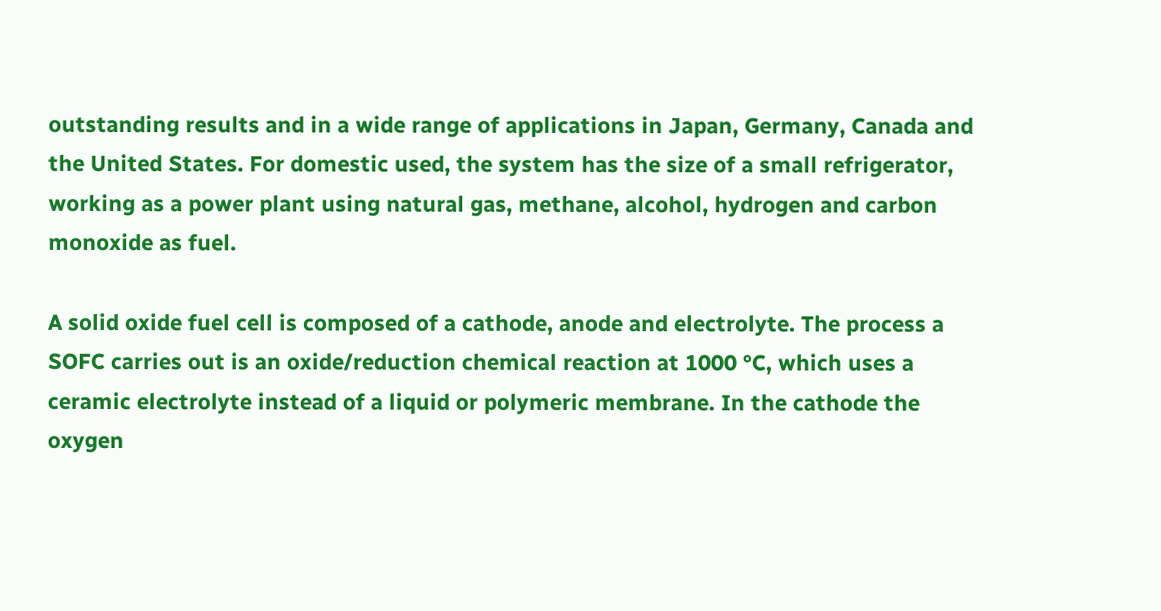outstanding results and in a wide range of applications in Japan, Germany, Canada and the United States. For domestic used, the system has the size of a small refrigerator, working as a power plant using natural gas, methane, alcohol, hydrogen and carbon monoxide as fuel.

A solid oxide fuel cell is composed of a cathode, anode and electrolyte. The process a SOFC carries out is an oxide/reduction chemical reaction at 1000 °C, which uses a ceramic electrolyte instead of a liquid or polymeric membrane. In the cathode the oxygen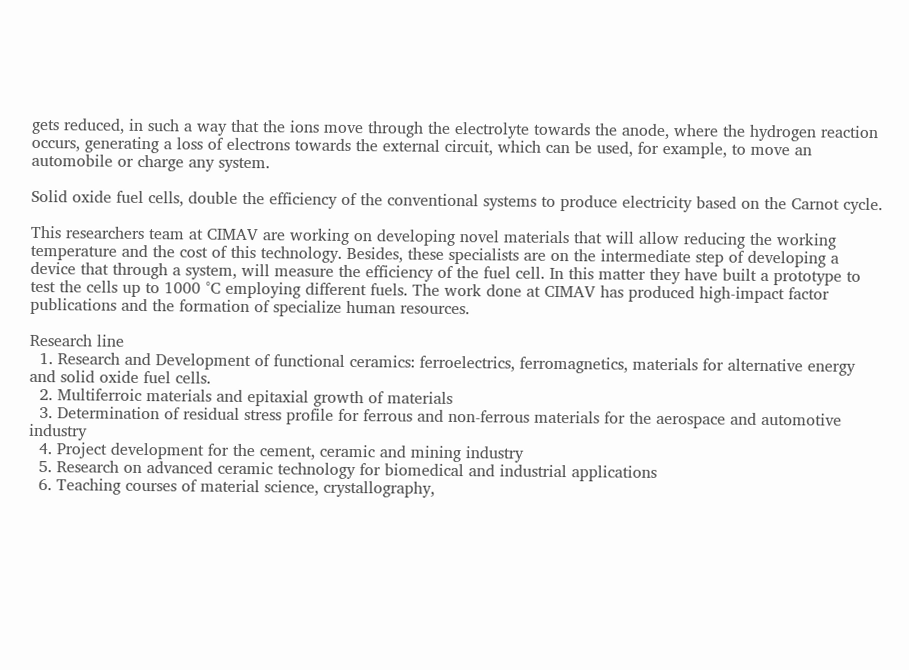gets reduced, in such a way that the ions move through the electrolyte towards the anode, where the hydrogen reaction occurs, generating a loss of electrons towards the external circuit, which can be used, for example, to move an automobile or charge any system.

Solid oxide fuel cells, double the efficiency of the conventional systems to produce electricity based on the Carnot cycle.

This researchers team at CIMAV are working on developing novel materials that will allow reducing the working temperature and the cost of this technology. Besides, these specialists are on the intermediate step of developing a device that through a system, will measure the efficiency of the fuel cell. In this matter they have built a prototype to test the cells up to 1000 °C employing different fuels. The work done at CIMAV has produced high-impact factor publications and the formation of specialize human resources.

Research line
  1. Research and Development of functional ceramics: ferroelectrics, ferromagnetics, materials for alternative energy and solid oxide fuel cells.
  2. Multiferroic materials and epitaxial growth of materials
  3. Determination of residual stress profile for ferrous and non-ferrous materials for the aerospace and automotive industry
  4. Project development for the cement, ceramic and mining industry
  5. Research on advanced ceramic technology for biomedical and industrial applications
  6. Teaching courses of material science, crystallography,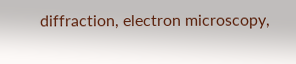diffraction, electron microscopy,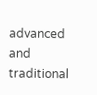advanced and traditional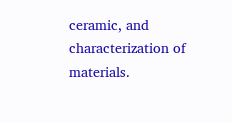ceramic, and characterization of materials.